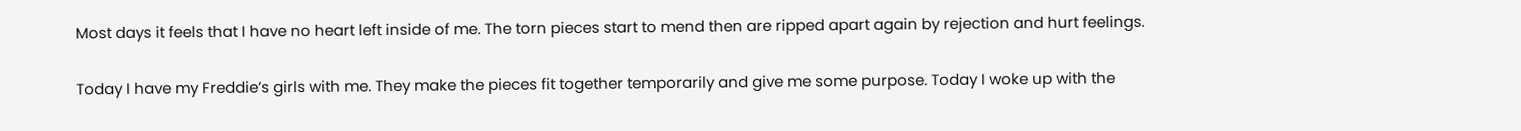Most days it feels that I have no heart left inside of me. The torn pieces start to mend then are ripped apart again by rejection and hurt feelings.

Today I have my Freddie’s girls with me. They make the pieces fit together temporarily and give me some purpose. Today I woke up with the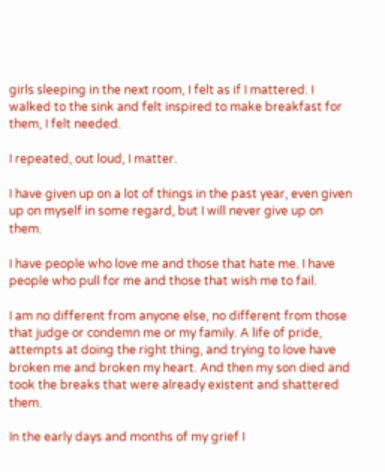girls sleeping in the next room, I felt as if I mattered. I walked to the sink and felt inspired to make breakfast for them, I felt needed.

I repeated, out loud, I matter.

I have given up on a lot of things in the past year, even given up on myself in some regard, but I will never give up on them.

I have people who love me and those that hate me. I have people who pull for me and those that wish me to fail.

I am no different from anyone else, no different from those that judge or condemn me or my family. A life of pride, attempts at doing the right thing, and trying to love have broken me and broken my heart. And then my son died and took the breaks that were already existent and shattered them.

In the early days and months of my grief I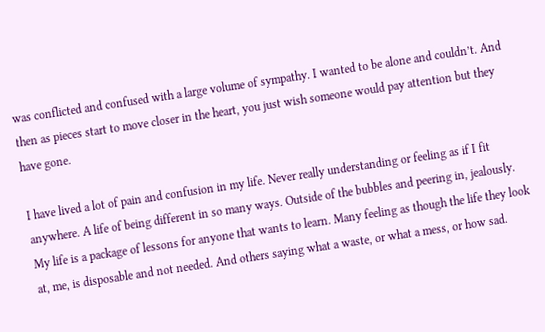was conflicted and confused with a large volume of sympathy. I wanted to be alone and couldn’t. And then as pieces start to move closer in the heart, you just wish someone would pay attention but they have gone.

I have lived a lot of pain and confusion in my life. Never really understanding or feeling as if I fit anywhere. A life of being different in so many ways. Outside of the bubbles and peering in, jealously. My life is a package of lessons for anyone that wants to learn. Many feeling as though the life they look at, me, is disposable and not needed. And others saying what a waste, or what a mess, or how sad.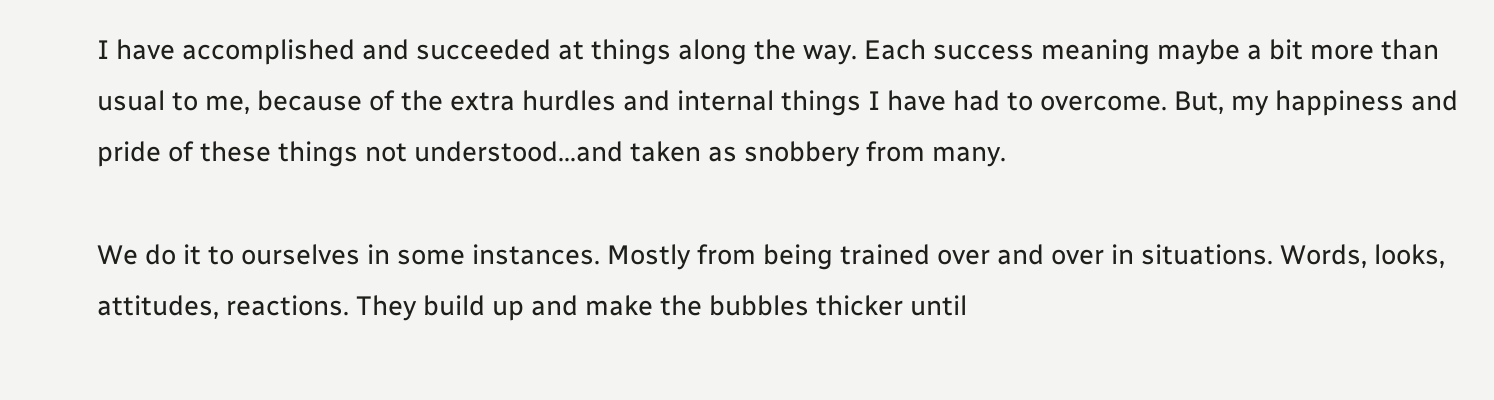I have accomplished and succeeded at things along the way. Each success meaning maybe a bit more than usual to me, because of the extra hurdles and internal things I have had to overcome. But, my happiness and pride of these things not understood…and taken as snobbery from many.

We do it to ourselves in some instances. Mostly from being trained over and over in situations. Words, looks, attitudes, reactions. They build up and make the bubbles thicker until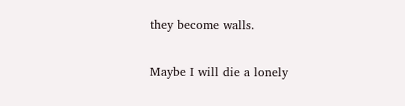they become walls.

Maybe I will die a lonely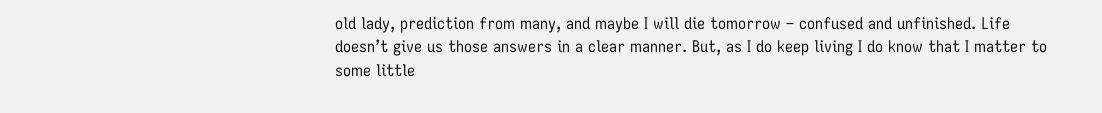old lady, prediction from many, and maybe I will die tomorrow – confused and unfinished. Life doesn’t give us those answers in a clear manner. But, as I do keep living I do know that I matter to some little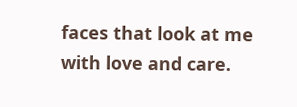faces that look at me with love and care.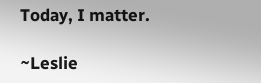Today, I matter.

~Leslie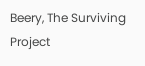Beery, The Surviving Project